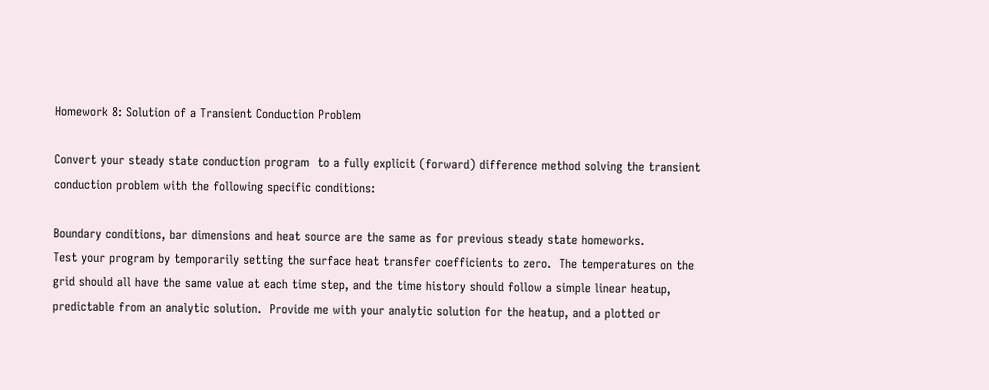Homework 8: Solution of a Transient Conduction Problem

Convert your steady state conduction program  to a fully explicit (forward) difference method solving the transient conduction problem with the following specific conditions:

Boundary conditions, bar dimensions and heat source are the same as for previous steady state homeworks.
Test your program by temporarily setting the surface heat transfer coefficients to zero.  The temperatures on the grid should all have the same value at each time step, and the time history should follow a simple linear heatup, predictable from an analytic solution.  Provide me with your analytic solution for the heatup, and a plotted or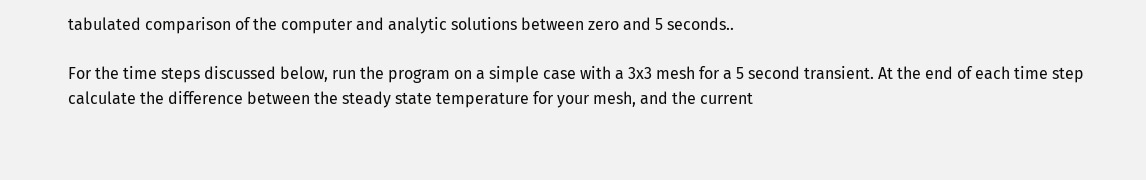tabulated comparison of the computer and analytic solutions between zero and 5 seconds..

For the time steps discussed below, run the program on a simple case with a 3x3 mesh for a 5 second transient. At the end of each time step calculate the difference between the steady state temperature for your mesh, and the current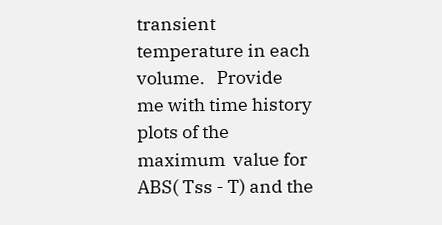transient temperature in each volume.   Provide me with time history plots of the maximum  value for ABS( Tss - T) and the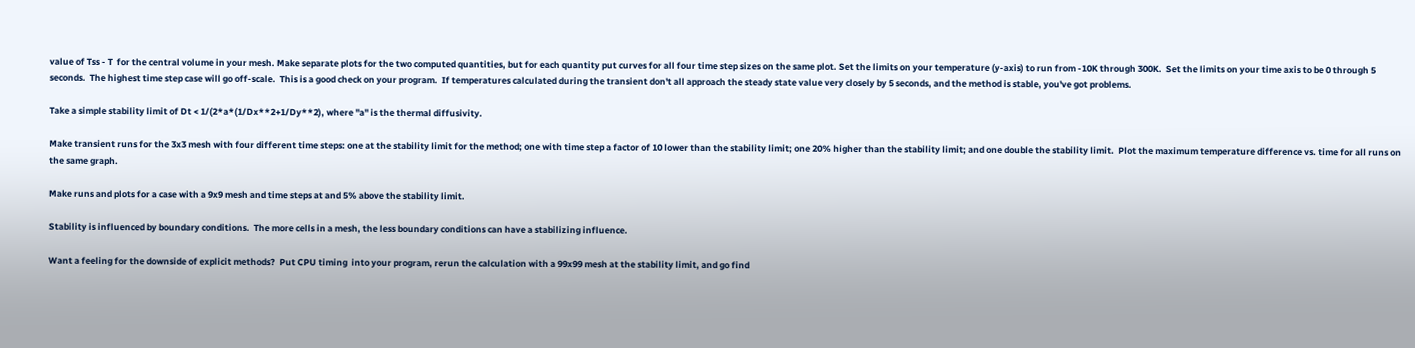value of Tss - T  for the central volume in your mesh. Make separate plots for the two computed quantities, but for each quantity put curves for all four time step sizes on the same plot. Set the limits on your temperature (y-axis) to run from -10K through 300K.  Set the limits on your time axis to be 0 through 5 seconds.  The highest time step case will go off-scale.  This is a good check on your program.  If temperatures calculated during the transient don't all approach the steady state value very closely by 5 seconds, and the method is stable, you've got problems.

Take a simple stability limit of Dt < 1/(2*a*(1/Dx**2+1/Dy**2), where "a" is the thermal diffusivity.

Make transient runs for the 3x3 mesh with four different time steps: one at the stability limit for the method; one with time step a factor of 10 lower than the stability limit; one 20% higher than the stability limit; and one double the stability limit.  Plot the maximum temperature difference vs. time for all runs on the same graph.

Make runs and plots for a case with a 9x9 mesh and time steps at and 5% above the stability limit.

Stability is influenced by boundary conditions.  The more cells in a mesh, the less boundary conditions can have a stabilizing influence.

Want a feeling for the downside of explicit methods?  Put CPU timing  into your program, rerun the calculation with a 99x99 mesh at the stability limit, and go find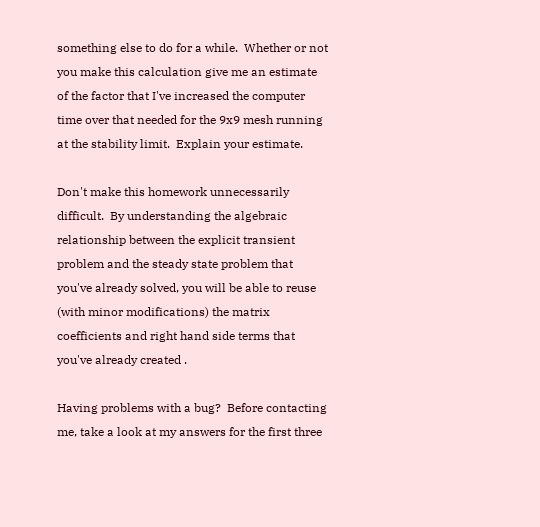something else to do for a while.  Whether or not you make this calculation give me an estimate of the factor that I've increased the computer time over that needed for the 9x9 mesh running at the stability limit.  Explain your estimate.

Don't make this homework unnecessarily difficult.  By understanding the algebraic relationship between the explicit transient problem and the steady state problem that you've already solved, you will be able to reuse (with minor modifications) the matrix coefficients and right hand side terms that you've already created .

Having problems with a bug?  Before contacting me, take a look at my answers for the first three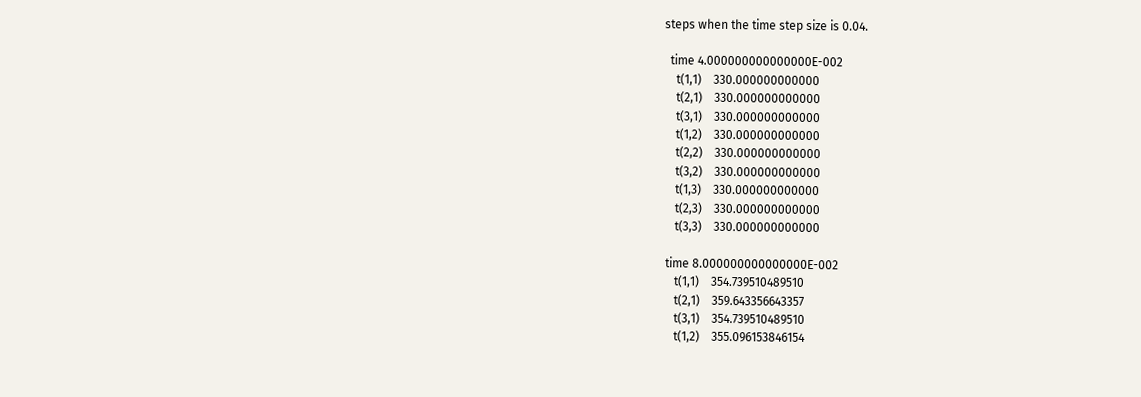steps when the time step size is 0.04.

  time 4.000000000000000E-002
    t(1,1)    330.000000000000
    t(2,1)    330.000000000000
    t(3,1)    330.000000000000
    t(1,2)    330.000000000000
    t(2,2)    330.000000000000
    t(3,2)    330.000000000000
    t(1,3)    330.000000000000
    t(2,3)    330.000000000000
    t(3,3)    330.000000000000

 time 8.000000000000000E-002
    t(1,1)    354.739510489510
    t(2,1)    359.643356643357
    t(3,1)    354.739510489510
    t(1,2)    355.096153846154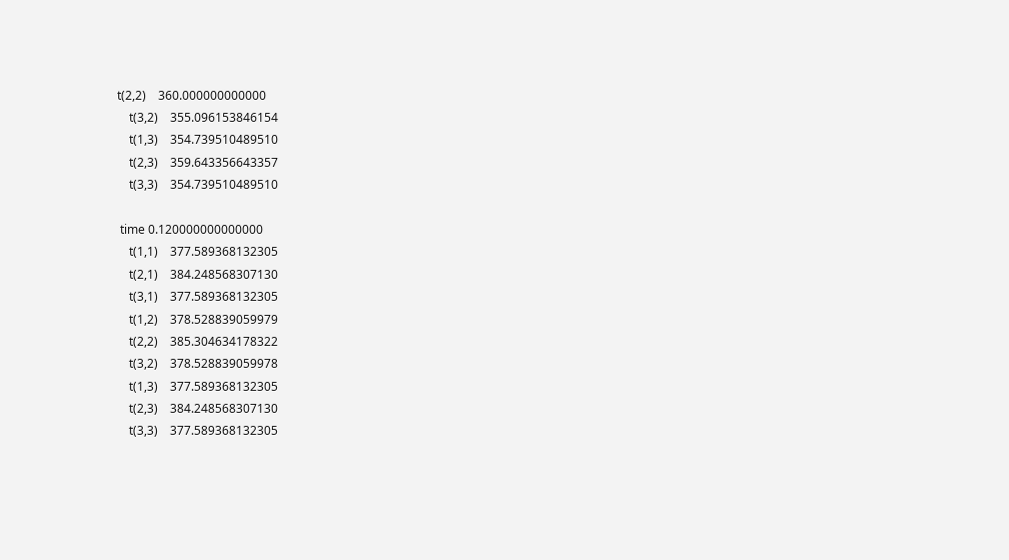t(2,2)    360.000000000000
    t(3,2)    355.096153846154
    t(1,3)    354.739510489510
    t(2,3)    359.643356643357
    t(3,3)    354.739510489510

 time 0.120000000000000
    t(1,1)    377.589368132305
    t(2,1)    384.248568307130
    t(3,1)    377.589368132305
    t(1,2)    378.528839059979
    t(2,2)    385.304634178322
    t(3,2)    378.528839059978
    t(1,3)    377.589368132305
    t(2,3)    384.248568307130
    t(3,3)    377.589368132305